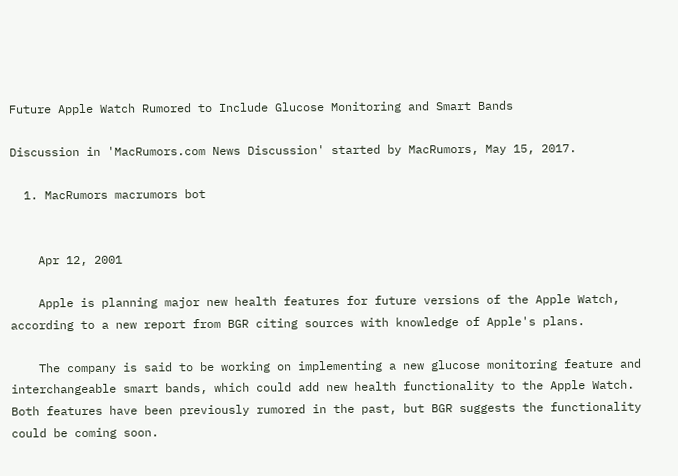Future Apple Watch Rumored to Include Glucose Monitoring and Smart Bands

Discussion in 'MacRumors.com News Discussion' started by MacRumors, May 15, 2017.

  1. MacRumors macrumors bot


    Apr 12, 2001

    Apple is planning major new health features for future versions of the Apple Watch, according to a new report from BGR citing sources with knowledge of Apple's plans.

    The company is said to be working on implementing a new glucose monitoring feature and interchangeable smart bands, which could add new health functionality to the Apple Watch. Both features have been previously rumored in the past, but BGR suggests the functionality could be coming soon.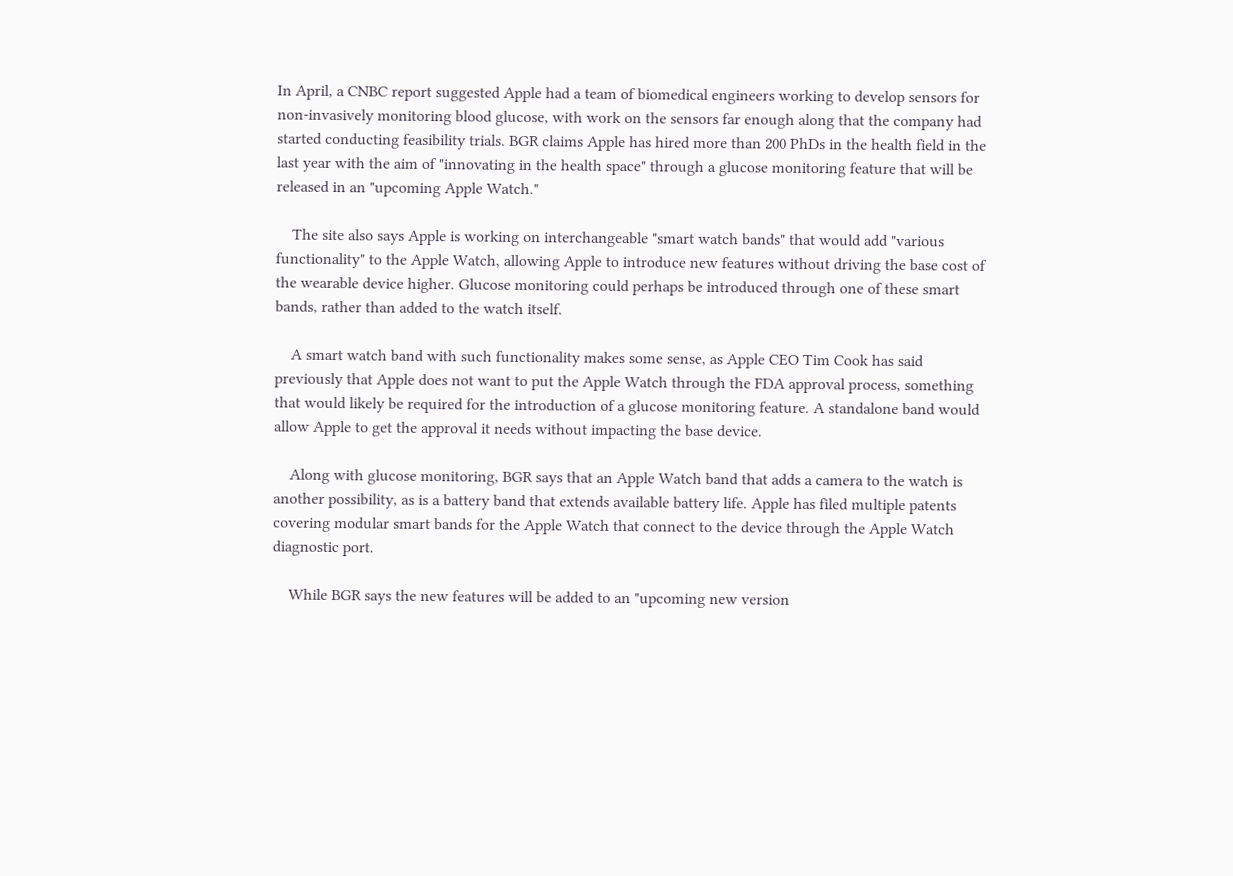In April, a CNBC report suggested Apple had a team of biomedical engineers working to develop sensors for non-invasively monitoring blood glucose, with work on the sensors far enough along that the company had started conducting feasibility trials. BGR claims Apple has hired more than 200 PhDs in the health field in the last year with the aim of "innovating in the health space" through a glucose monitoring feature that will be released in an "upcoming Apple Watch."

    The site also says Apple is working on interchangeable "smart watch bands" that would add "various functionality" to the Apple Watch, allowing Apple to introduce new features without driving the base cost of the wearable device higher. Glucose monitoring could perhaps be introduced through one of these smart bands, rather than added to the watch itself.

    A smart watch band with such functionality makes some sense, as Apple CEO Tim Cook has said previously that Apple does not want to put the Apple Watch through the FDA approval process, something that would likely be required for the introduction of a glucose monitoring feature. A standalone band would allow Apple to get the approval it needs without impacting the base device.

    Along with glucose monitoring, BGR says that an Apple Watch band that adds a camera to the watch is another possibility, as is a battery band that extends available battery life. Apple has filed multiple patents covering modular smart bands for the Apple Watch that connect to the device through the Apple Watch diagnostic port.

    While BGR says the new features will be added to an "upcoming new version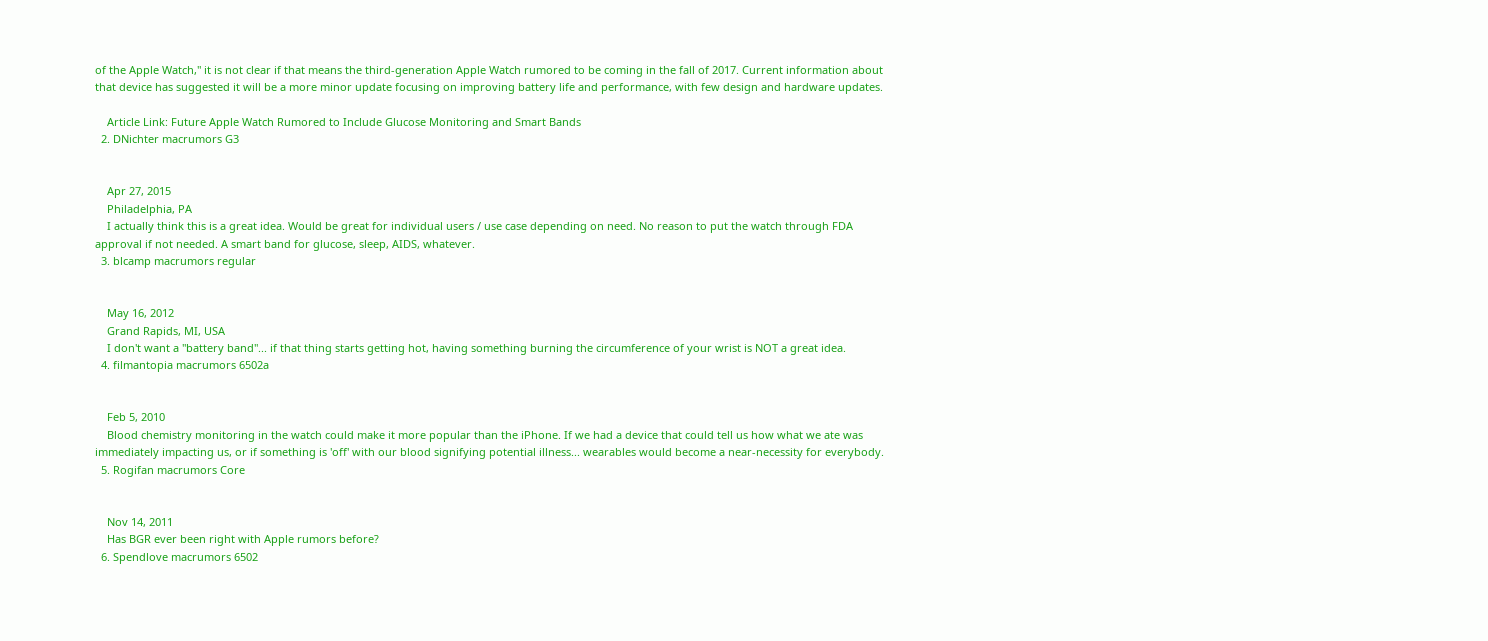of the Apple Watch," it is not clear if that means the third-generation Apple Watch rumored to be coming in the fall of 2017. Current information about that device has suggested it will be a more minor update focusing on improving battery life and performance, with few design and hardware updates.

    Article Link: Future Apple Watch Rumored to Include Glucose Monitoring and Smart Bands
  2. DNichter macrumors G3


    Apr 27, 2015
    Philadelphia, PA
    I actually think this is a great idea. Would be great for individual users / use case depending on need. No reason to put the watch through FDA approval if not needed. A smart band for glucose, sleep, AIDS, whatever.
  3. blcamp macrumors regular


    May 16, 2012
    Grand Rapids, MI, USA
    I don't want a "battery band"... if that thing starts getting hot, having something burning the circumference of your wrist is NOT a great idea.
  4. filmantopia macrumors 6502a


    Feb 5, 2010
    Blood chemistry monitoring in the watch could make it more popular than the iPhone. If we had a device that could tell us how what we ate was immediately impacting us, or if something is 'off' with our blood signifying potential illness... wearables would become a near-necessity for everybody.
  5. Rogifan macrumors Core


    Nov 14, 2011
    Has BGR ever been right with Apple rumors before?
  6. Spendlove macrumors 6502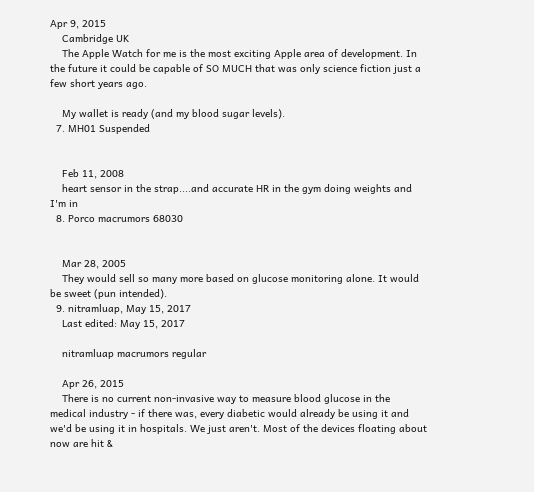Apr 9, 2015
    Cambridge UK
    The Apple Watch for me is the most exciting Apple area of development. In the future it could be capable of SO MUCH that was only science fiction just a few short years ago.

    My wallet is ready (and my blood sugar levels).
  7. MH01 Suspended


    Feb 11, 2008
    heart sensor in the strap....and accurate HR in the gym doing weights and I'm in
  8. Porco macrumors 68030


    Mar 28, 2005
    They would sell so many more based on glucose monitoring alone. It would be sweet (pun intended).
  9. nitramluap, May 15, 2017
    Last edited: May 15, 2017

    nitramluap macrumors regular

    Apr 26, 2015
    There is no current non-invasive way to measure blood glucose in the medical industry - if there was, every diabetic would already be using it and we'd be using it in hospitals. We just aren't. Most of the devices floating about now are hit &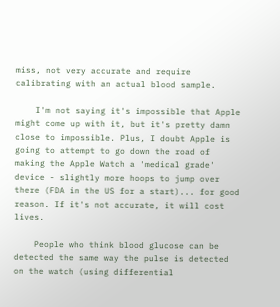miss, not very accurate and require calibrating with an actual blood sample.

    I'm not saying it's impossible that Apple might come up with it, but it's pretty damn close to impossible. Plus, I doubt Apple is going to attempt to go down the road of making the Apple Watch a 'medical grade' device - slightly more hoops to jump over there (FDA in the US for a start)... for good reason. If it's not accurate, it will cost lives.

    People who think blood glucose can be detected the same way the pulse is detected on the watch (using differential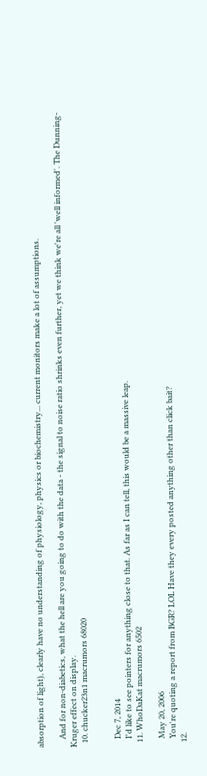absorption of light), clearly have no understanding of physiology, physics or biochemistry... current monitors make a lot of assumptions.

    And for non-diabetics, what the hell are you going to do with the data - the signal to noise ratio shrinks even further, yet we think we're all 'well informed'. The Dunning-Kruger effect on display.
  10. chucker23n1 macrumors 68020


    Dec 7, 2014
    I'd like to see pointers for anything close to that. As far as I can tell, this would be a massive leap.
  11. WhoDaKat macrumors 6502

    May 20, 2006
    You're quoting a report from BGR? LOL Have they every posted anything other than click bait?
  12.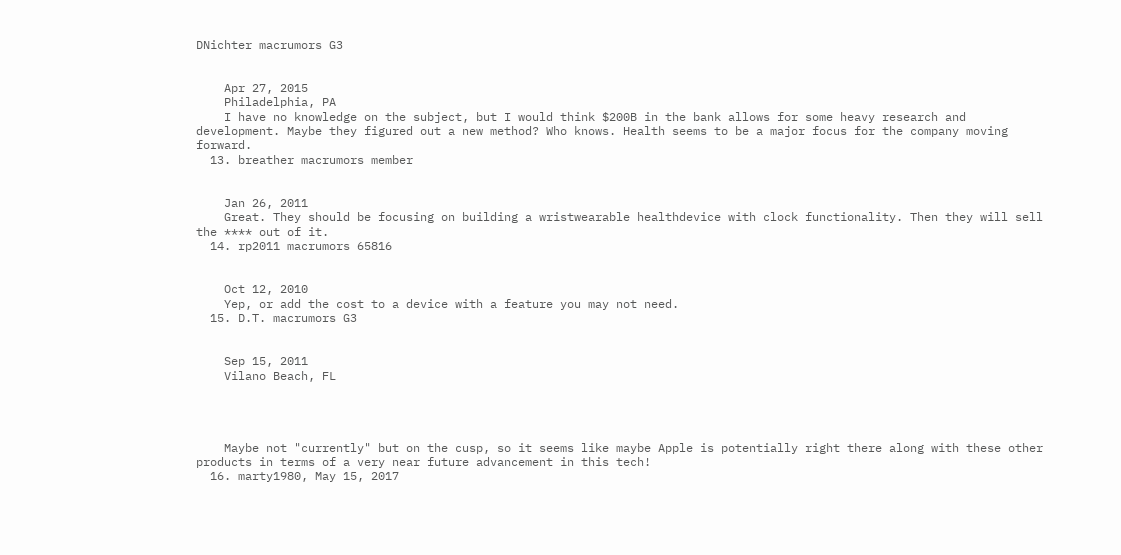DNichter macrumors G3


    Apr 27, 2015
    Philadelphia, PA
    I have no knowledge on the subject, but I would think $200B in the bank allows for some heavy research and development. Maybe they figured out a new method? Who knows. Health seems to be a major focus for the company moving forward.
  13. breather macrumors member


    Jan 26, 2011
    Great. They should be focusing on building a wristwearable healthdevice with clock functionality. Then they will sell the **** out of it.
  14. rp2011 macrumors 65816


    Oct 12, 2010
    Yep, or add the cost to a device with a feature you may not need.
  15. D.T. macrumors G3


    Sep 15, 2011
    Vilano Beach, FL




    Maybe not "currently" but on the cusp, so it seems like maybe Apple is potentially right there along with these other products in terms of a very near future advancement in this tech!
  16. marty1980, May 15, 2017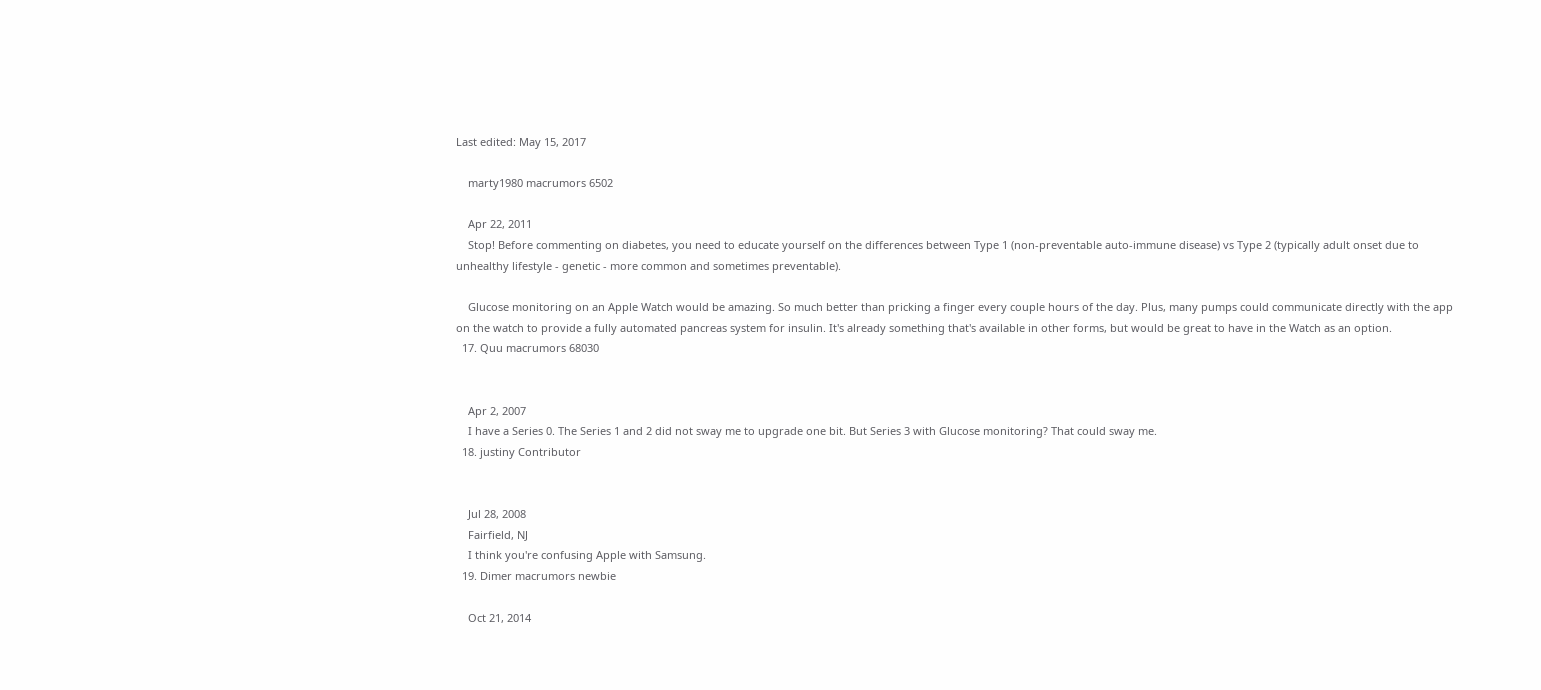Last edited: May 15, 2017

    marty1980 macrumors 6502

    Apr 22, 2011
    Stop! Before commenting on diabetes, you need to educate yourself on the differences between Type 1 (non-preventable auto-immune disease) vs Type 2 (typically adult onset due to unhealthy lifestyle - genetic - more common and sometimes preventable).

    Glucose monitoring on an Apple Watch would be amazing. So much better than pricking a finger every couple hours of the day. Plus, many pumps could communicate directly with the app on the watch to provide a fully automated pancreas system for insulin. It's already something that's available in other forms, but would be great to have in the Watch as an option.
  17. Quu macrumors 68030


    Apr 2, 2007
    I have a Series 0. The Series 1 and 2 did not sway me to upgrade one bit. But Series 3 with Glucose monitoring? That could sway me.
  18. justiny Contributor


    Jul 28, 2008
    Fairfield, NJ
    I think you're confusing Apple with Samsung.
  19. Dimer macrumors newbie

    Oct 21, 2014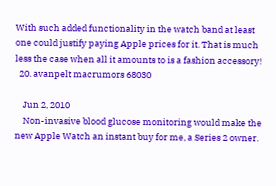With such added functionality in the watch band at least one could justify paying Apple prices for it. That is much less the case when all it amounts to is a fashion accessory!
  20. avanpelt macrumors 68030

    Jun 2, 2010
    Non-invasive blood glucose monitoring would make the new Apple Watch an instant buy for me, a Series 2 owner.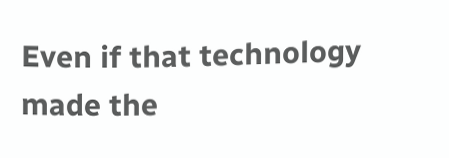Even if that technology made the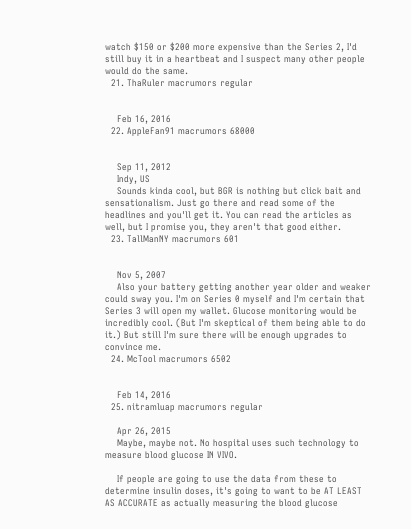watch $150 or $200 more expensive than the Series 2, I'd still buy it in a heartbeat and I suspect many other people would do the same.
  21. ThaRuler macrumors regular


    Feb 16, 2016
  22. AppleFan91 macrumors 68000


    Sep 11, 2012
    Indy, US
    Sounds kinda cool, but BGR is nothing but click bait and sensationalism. Just go there and read some of the headlines and you'll get it. You can read the articles as well, but I promise you, they aren't that good either.
  23. TallManNY macrumors 601


    Nov 5, 2007
    Also your battery getting another year older and weaker could sway you. I'm on Series 0 myself and I'm certain that Series 3 will open my wallet. Glucose monitoring would be incredibly cool. (But I'm skeptical of them being able to do it.) But still I'm sure there will be enough upgrades to convince me.
  24. McTool macrumors 6502


    Feb 14, 2016
  25. nitramluap macrumors regular

    Apr 26, 2015
    Maybe, maybe not. No hospital uses such technology to measure blood glucose IN VIVO.

    If people are going to use the data from these to determine insulin doses, it's going to want to be AT LEAST AS ACCURATE as actually measuring the blood glucose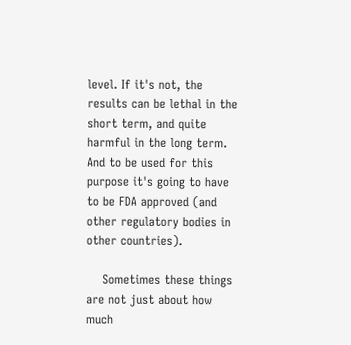level. If it's not, the results can be lethal in the short term, and quite harmful in the long term. And to be used for this purpose it's going to have to be FDA approved (and other regulatory bodies in other countries).

    Sometimes these things are not just about how much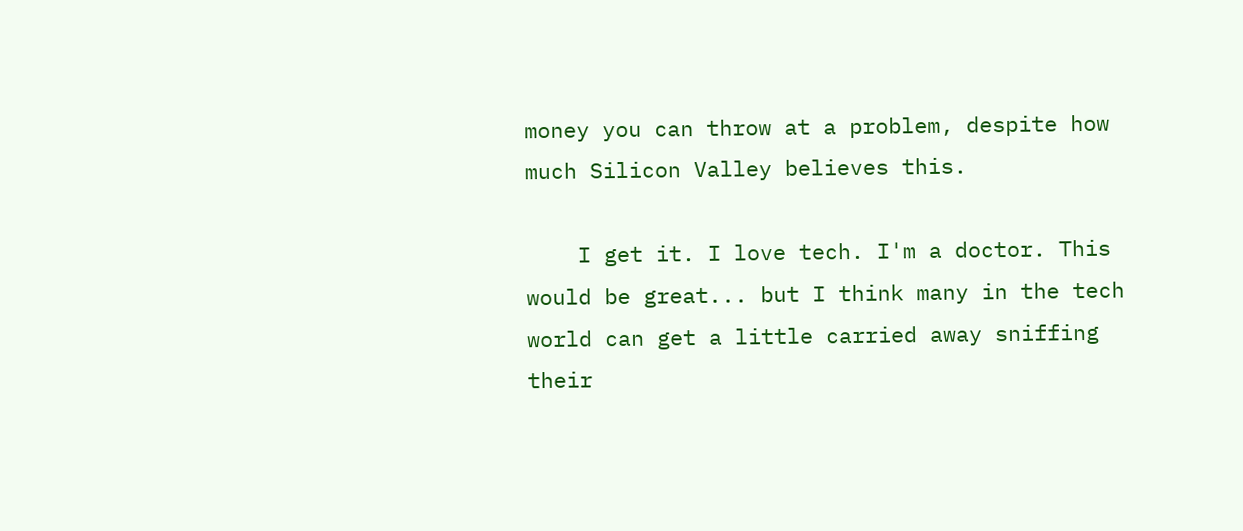money you can throw at a problem, despite how much Silicon Valley believes this.

    I get it. I love tech. I'm a doctor. This would be great... but I think many in the tech world can get a little carried away sniffing their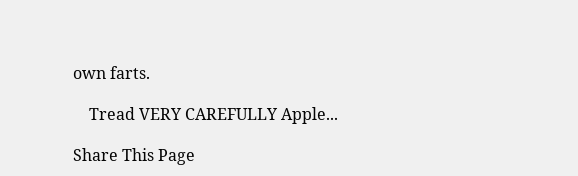own farts.

    Tread VERY CAREFULLY Apple...

Share This Page